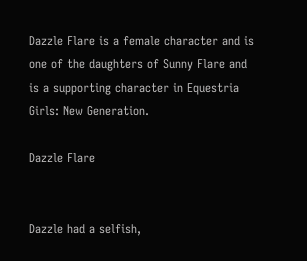Dazzle Flare is a female character and is one of the daughters of Sunny Flare and is a supporting character in Equestria Girls: New Generation.

Dazzle Flare


Dazzle had a selfish,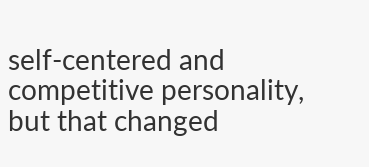self-centered and competitive personality, but that changed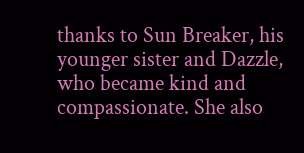thanks to Sun Breaker, his younger sister and Dazzle, who became kind and compassionate. She also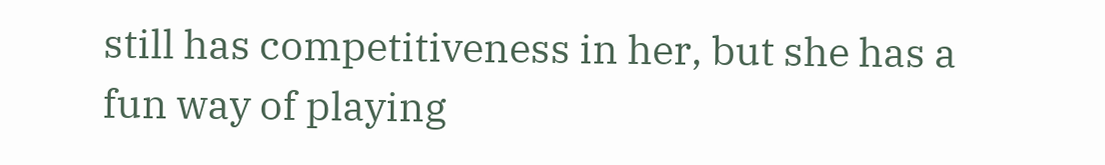still has competitiveness in her, but she has a fun way of playing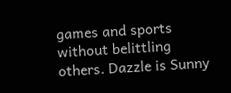games and sports without belittling others. Dazzle is Sunny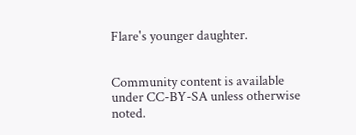Flare's younger daughter.


Community content is available under CC-BY-SA unless otherwise noted.